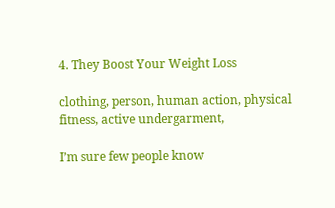4. They Boost Your Weight Loss

clothing, person, human action, physical fitness, active undergarment,

I’m sure few people know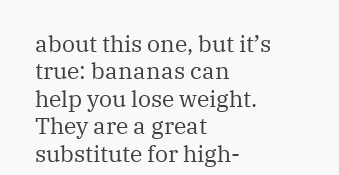about this one, but it’s true: bananas can help you lose weight. They are a great substitute for high-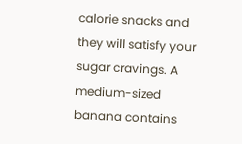calorie snacks and they will satisfy your sugar cravings. A medium-sized banana contains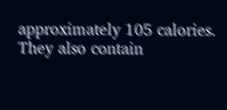approximately 105 calories. They also contain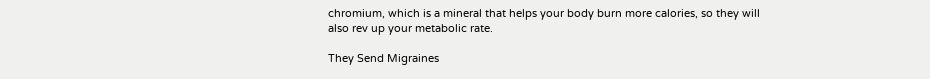chromium, which is a mineral that helps your body burn more calories, so they will also rev up your metabolic rate.

They Send Migraines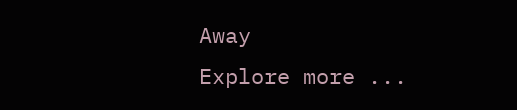Away
Explore more ...